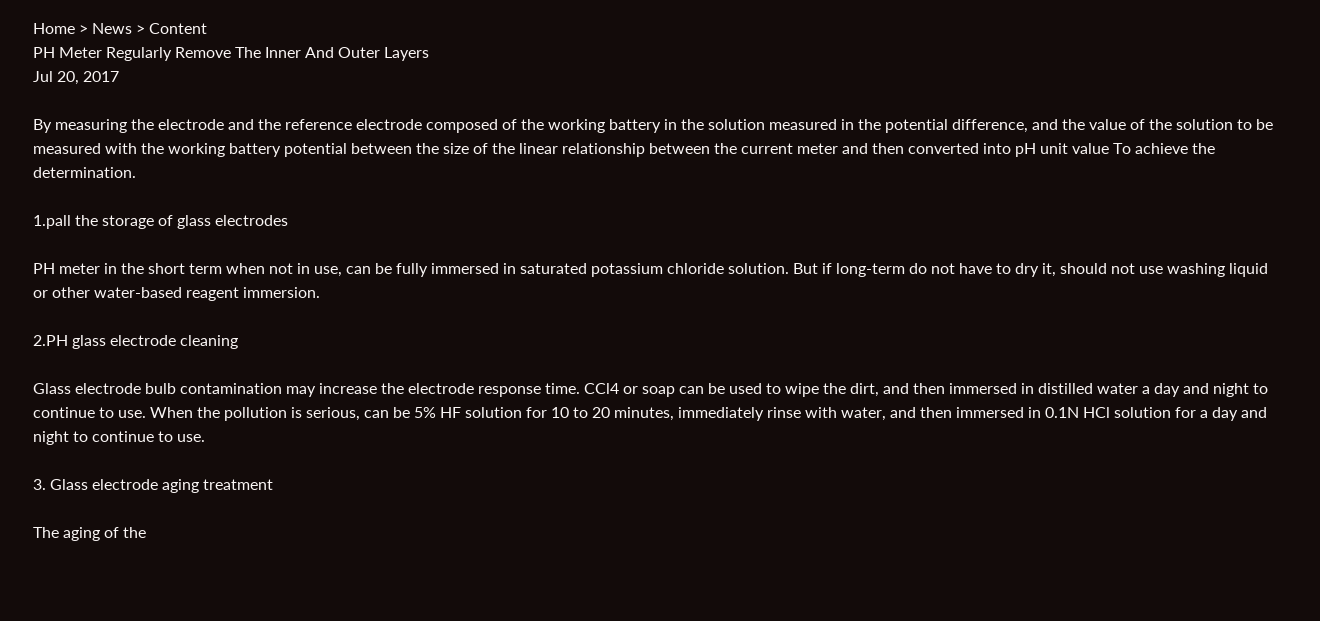Home > News > Content
PH Meter Regularly Remove The Inner And Outer Layers
Jul 20, 2017

By measuring the electrode and the reference electrode composed of the working battery in the solution measured in the potential difference, and the value of the solution to be measured with the working battery potential between the size of the linear relationship between the current meter and then converted into pH unit value To achieve the determination.

1.pall the storage of glass electrodes

PH meter in the short term when not in use, can be fully immersed in saturated potassium chloride solution. But if long-term do not have to dry it, should not use washing liquid or other water-based reagent immersion.

2.PH glass electrode cleaning

Glass electrode bulb contamination may increase the electrode response time. CCl4 or soap can be used to wipe the dirt, and then immersed in distilled water a day and night to continue to use. When the pollution is serious, can be 5% HF solution for 10 to 20 minutes, immediately rinse with water, and then immersed in 0.1N HCl solution for a day and night to continue to use.

3. Glass electrode aging treatment

The aging of the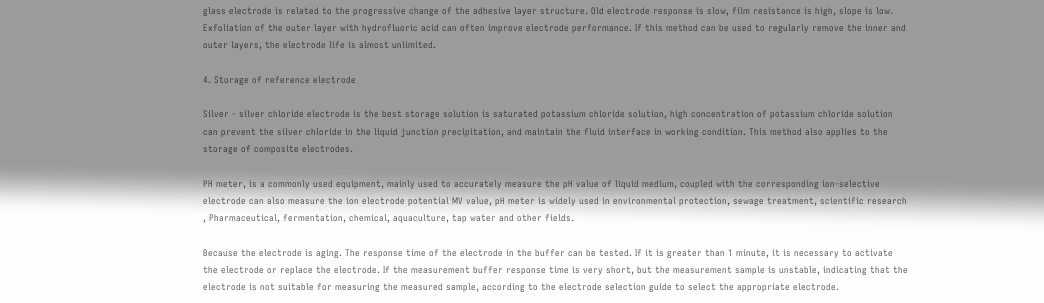glass electrode is related to the progressive change of the adhesive layer structure. Old electrode response is slow, film resistance is high, slope is low. Exfoliation of the outer layer with hydrofluoric acid can often improve electrode performance. If this method can be used to regularly remove the inner and outer layers, the electrode life is almost unlimited.

4. Storage of reference electrode

Silver - silver chloride electrode is the best storage solution is saturated potassium chloride solution, high concentration of potassium chloride solution can prevent the silver chloride in the liquid junction precipitation, and maintain the fluid interface in working condition. This method also applies to the storage of composite electrodes.

PH meter, is a commonly used equipment, mainly used to accurately measure the pH value of liquid medium, coupled with the corresponding ion-selective electrode can also measure the ion electrode potential MV value, pH meter is widely used in environmental protection, sewage treatment, scientific research , Pharmaceutical, fermentation, chemical, aquaculture, tap water and other fields.

Because the electrode is aging. The response time of the electrode in the buffer can be tested. If it is greater than 1 minute, it is necessary to activate the electrode or replace the electrode. If the measurement buffer response time is very short, but the measurement sample is unstable, indicating that the electrode is not suitable for measuring the measured sample, according to the electrode selection guide to select the appropriate electrode.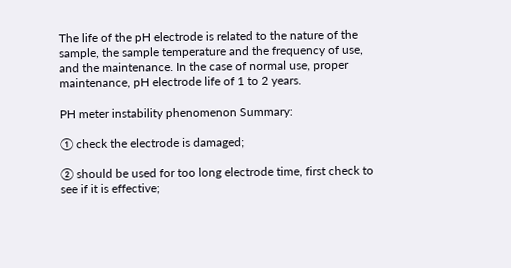The life of the pH electrode is related to the nature of the sample, the sample temperature and the frequency of use, and the maintenance. In the case of normal use, proper maintenance, pH electrode life of 1 to 2 years.

PH meter instability phenomenon Summary:

① check the electrode is damaged;

② should be used for too long electrode time, first check to see if it is effective;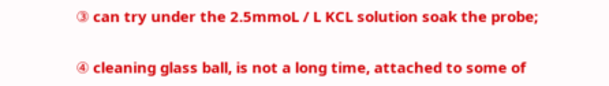③ can try under the 2.5mmoL / L KCL solution soak the probe;

④ cleaning glass ball, is not a long time, attached to some of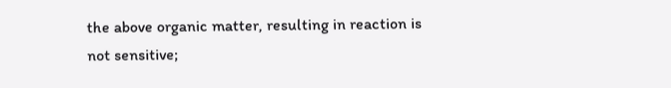the above organic matter, resulting in reaction is not sensitive;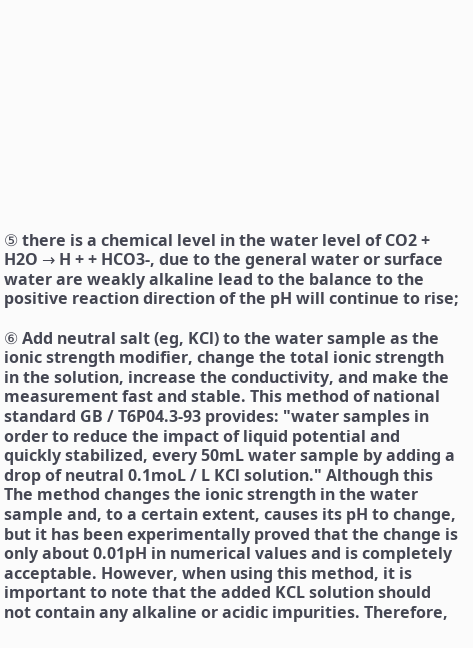⑤ there is a chemical level in the water level of CO2 + H2O → H + + HCO3-, due to the general water or surface water are weakly alkaline lead to the balance to the positive reaction direction of the pH will continue to rise;

⑥ Add neutral salt (eg, KCl) to the water sample as the ionic strength modifier, change the total ionic strength in the solution, increase the conductivity, and make the measurement fast and stable. This method of national standard GB / T6P04.3-93 provides: "water samples in order to reduce the impact of liquid potential and quickly stabilized, every 50mL water sample by adding a drop of neutral 0.1moL / L KCl solution." Although this The method changes the ionic strength in the water sample and, to a certain extent, causes its pH to change, but it has been experimentally proved that the change is only about 0.01pH in numerical values and is completely acceptable. However, when using this method, it is important to note that the added KCL solution should not contain any alkaline or acidic impurities. Therefore,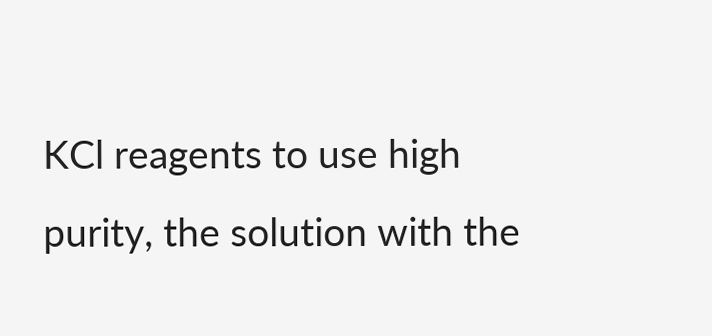KCl reagents to use high purity, the solution with the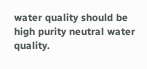water quality should be high purity neutral water quality.